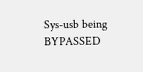Sys-usb being BYPASSED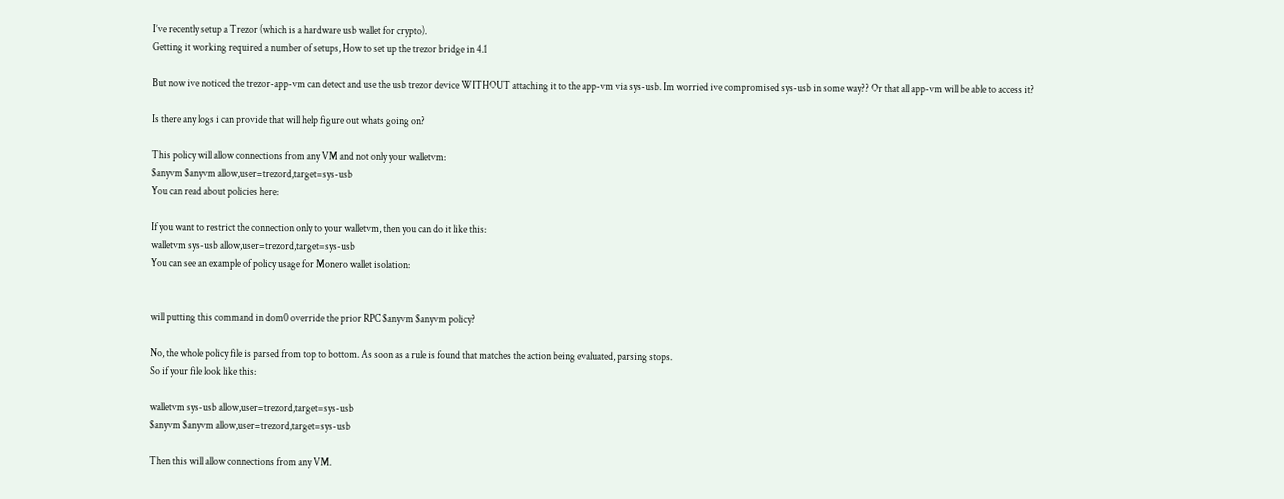I’ve recently setup a Trezor (which is a hardware usb wallet for crypto).
Getting it working required a number of setups, How to set up the trezor bridge in 4.1

But now ive noticed the trezor-app-vm can detect and use the usb trezor device WITHOUT attaching it to the app-vm via sys-usb. Im worried ive compromised sys-usb in some way?? Or that all app-vm will be able to access it?

Is there any logs i can provide that will help figure out whats going on?

This policy will allow connections from any VM and not only your walletvm:
$anyvm $anyvm allow,user=trezord,target=sys-usb
You can read about policies here:

If you want to restrict the connection only to your walletvm, then you can do it like this:
walletvm sys-usb allow,user=trezord,target=sys-usb
You can see an example of policy usage for Monero wallet isolation:


will putting this command in dom0 override the prior RPC $anyvm $anyvm policy?

No, the whole policy file is parsed from top to bottom. As soon as a rule is found that matches the action being evaluated, parsing stops.
So if your file look like this:

walletvm sys-usb allow,user=trezord,target=sys-usb
$anyvm $anyvm allow,user=trezord,target=sys-usb

Then this will allow connections from any VM.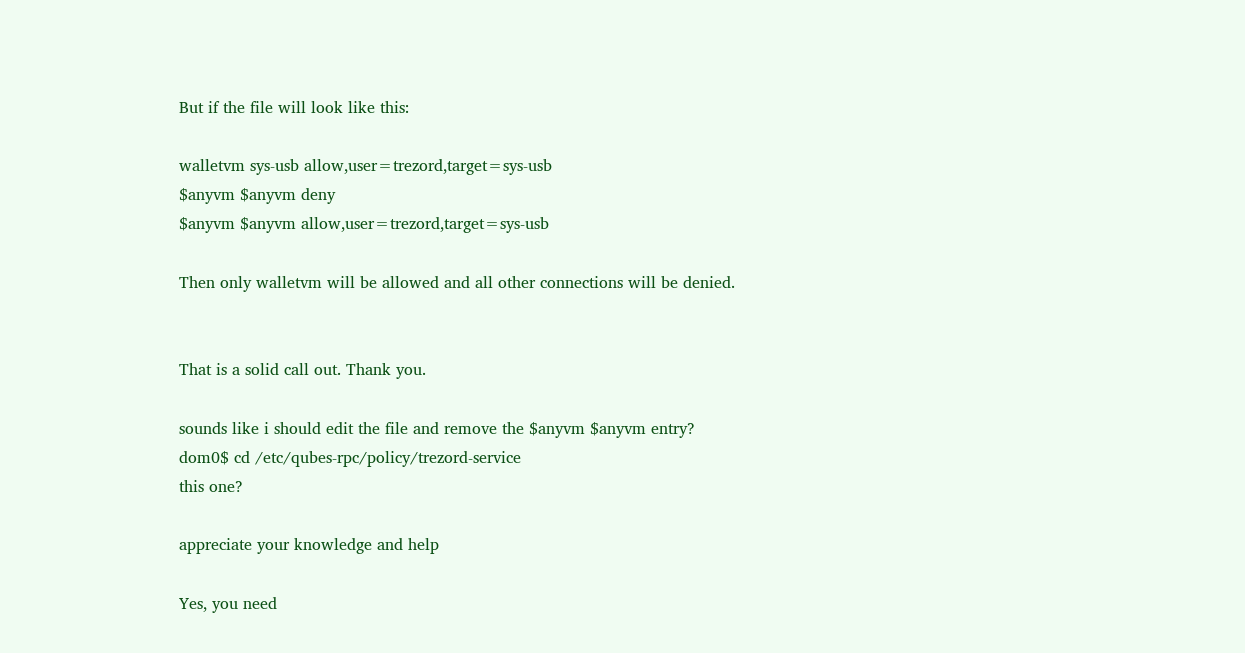But if the file will look like this:

walletvm sys-usb allow,user=trezord,target=sys-usb
$anyvm $anyvm deny
$anyvm $anyvm allow,user=trezord,target=sys-usb

Then only walletvm will be allowed and all other connections will be denied.


That is a solid call out. Thank you.

sounds like i should edit the file and remove the $anyvm $anyvm entry?
dom0$ cd /etc/qubes-rpc/policy/trezord-service
this one?

appreciate your knowledge and help

Yes, you need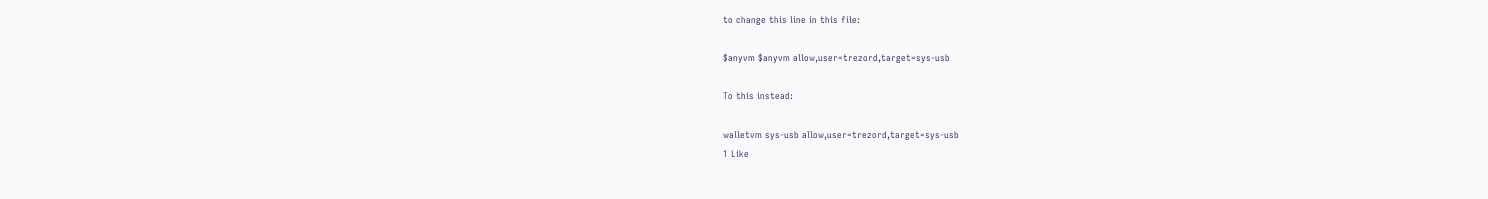to change this line in this file:

$anyvm $anyvm allow,user=trezord,target=sys-usb

To this instead:

walletvm sys-usb allow,user=trezord,target=sys-usb
1 Like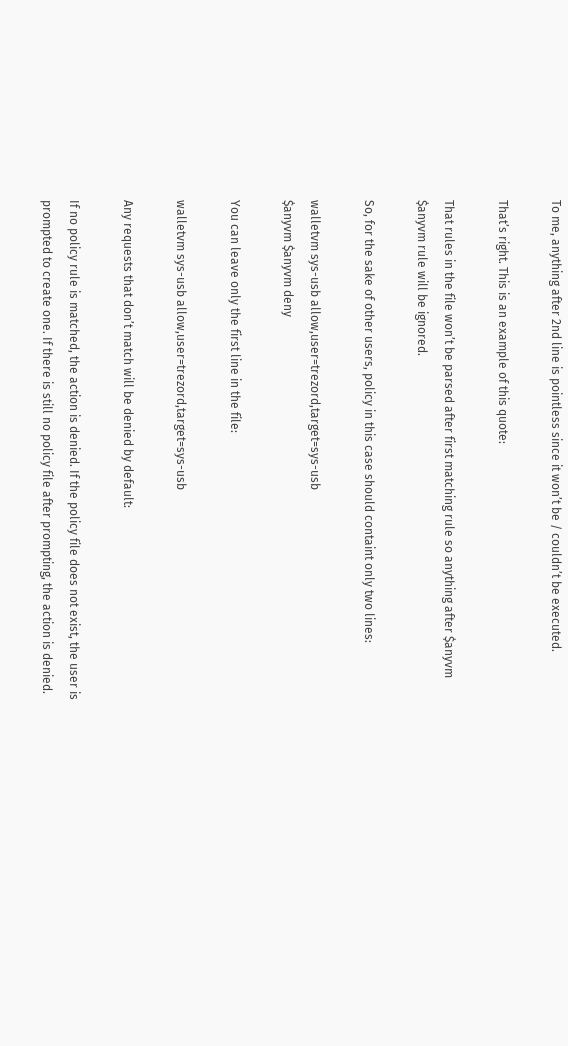To me, anything after 2nd line is pointless since it won’t be / couldn’t be executed.

That’s right. This is an example of this quote:

That rules in the file won’t be parsed after first matching rule so anything after $anyvm $anyvm rule will be ignored.

So, for the sake of other users, policy in this case should containt only two lines:

walletvm sys-usb allow,user=trezord,target=sys-usb
$anyvm $anyvm deny

You can leave only the first line in the file:

walletvm sys-usb allow,user=trezord,target=sys-usb

Any requests that don’t match will be denied by default:

If no policy rule is matched, the action is denied. If the policy file does not exist, the user is prompted to create one. If there is still no policy file after prompting, the action is denied.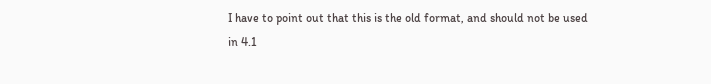I have to point out that this is the old format, and should not be used
in 4.1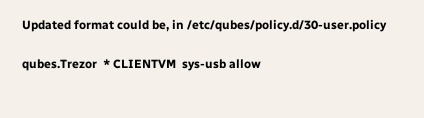Updated format could be, in /etc/qubes/policy.d/30-user.policy

qubes.Trezor  * CLIENTVM  sys-usb allow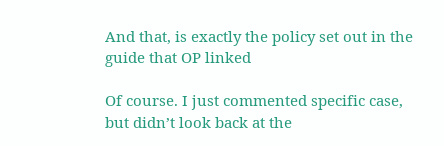And that, is exactly the policy set out in the guide that OP linked

Of course. I just commented specific case, but didn’t look back at the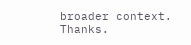broader context. Thanks.